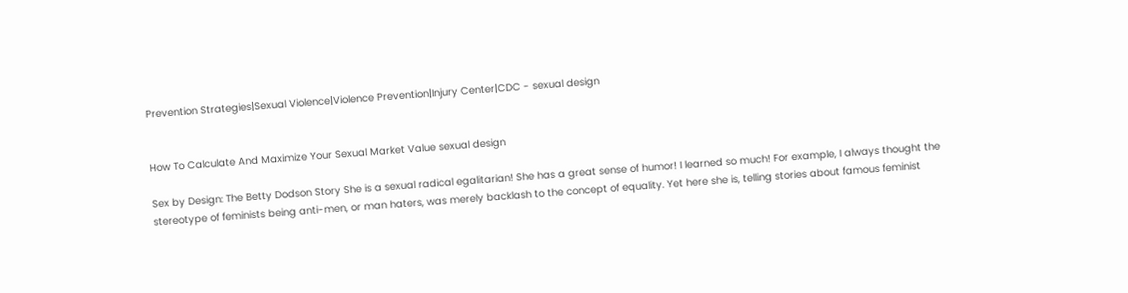Prevention Strategies|Sexual Violence|Violence Prevention|Injury Center|CDC - sexual design


How To Calculate And Maximize Your Sexual Market Value sexual design

Sex by Design: The Betty Dodson Story She is a sexual radical egalitarian! She has a great sense of humor! I learned so much! For example, I always thought the stereotype of feminists being anti-men, or man haters, was merely backlash to the concept of equality. Yet here she is, telling stories about famous feminist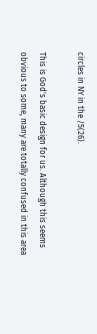circles in NY in the /5(26).

This is God's basic design for us. Although this seems obvious to some, many are totally confused in this area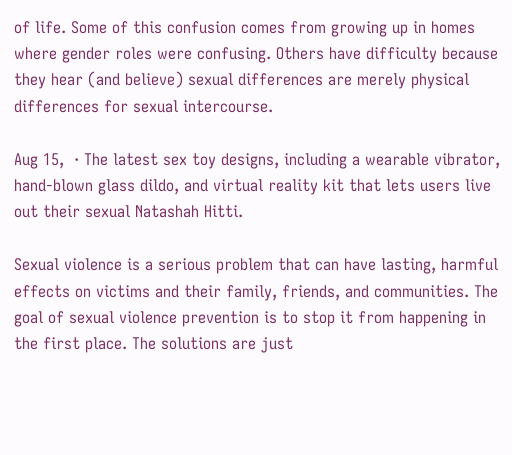of life. Some of this confusion comes from growing up in homes where gender roles were confusing. Others have difficulty because they hear (and believe) sexual differences are merely physical differences for sexual intercourse.

Aug 15,  · The latest sex toy designs, including a wearable vibrator, hand-blown glass dildo, and virtual reality kit that lets users live out their sexual Natashah Hitti.

Sexual violence is a serious problem that can have lasting, harmful effects on victims and their family, friends, and communities. The goal of sexual violence prevention is to stop it from happening in the first place. The solutions are just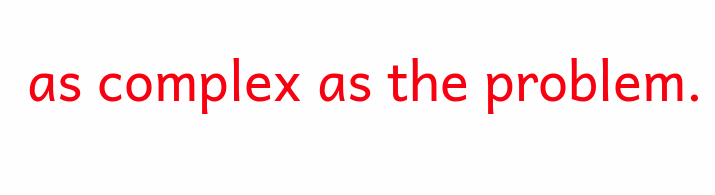as complex as the problem.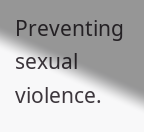Preventing sexual violence.